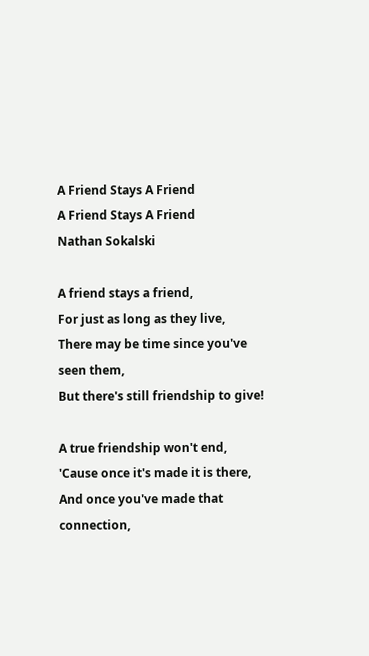A Friend Stays A Friend
A Friend Stays A Friend
Nathan Sokalski

A friend stays a friend,
For just as long as they live,
There may be time since you've seen them,
But there's still friendship to give!

A true friendship won't end,
'Cause once it's made it is there,
And once you've made that connection,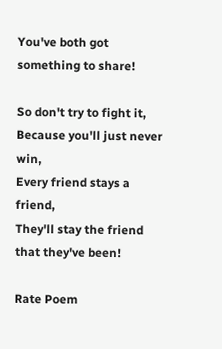You've both got something to share!

So don't try to fight it,
Because you'll just never win,
Every friend stays a friend,
They'll stay the friend that they've been!

Rate Poem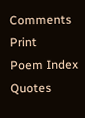Comments Print
Poem Index Quotes